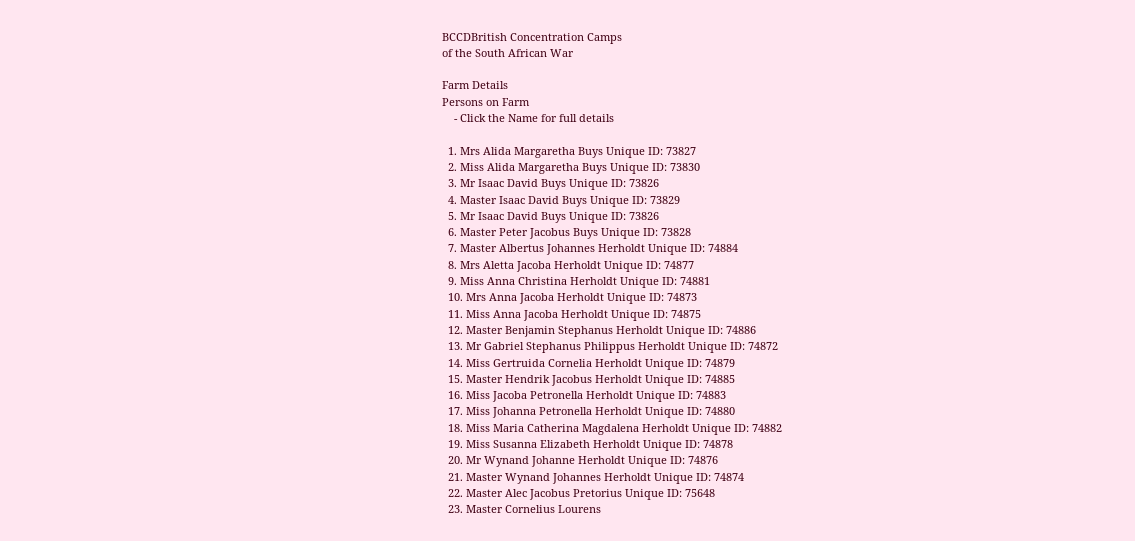BCCDBritish Concentration Camps
of the South African War

Farm Details
Persons on Farm
    - Click the Name for full details

  1. Mrs Alida Margaretha Buys Unique ID: 73827
  2. Miss Alida Margaretha Buys Unique ID: 73830
  3. Mr Isaac David Buys Unique ID: 73826
  4. Master Isaac David Buys Unique ID: 73829
  5. Mr Isaac David Buys Unique ID: 73826
  6. Master Peter Jacobus Buys Unique ID: 73828
  7. Master Albertus Johannes Herholdt Unique ID: 74884
  8. Mrs Aletta Jacoba Herholdt Unique ID: 74877
  9. Miss Anna Christina Herholdt Unique ID: 74881
  10. Mrs Anna Jacoba Herholdt Unique ID: 74873
  11. Miss Anna Jacoba Herholdt Unique ID: 74875
  12. Master Benjamin Stephanus Herholdt Unique ID: 74886
  13. Mr Gabriel Stephanus Philippus Herholdt Unique ID: 74872
  14. Miss Gertruida Cornelia Herholdt Unique ID: 74879
  15. Master Hendrik Jacobus Herholdt Unique ID: 74885
  16. Miss Jacoba Petronella Herholdt Unique ID: 74883
  17. Miss Johanna Petronella Herholdt Unique ID: 74880
  18. Miss Maria Catherina Magdalena Herholdt Unique ID: 74882
  19. Miss Susanna Elizabeth Herholdt Unique ID: 74878
  20. Mr Wynand Johanne Herholdt Unique ID: 74876
  21. Master Wynand Johannes Herholdt Unique ID: 74874
  22. Master Alec Jacobus Pretorius Unique ID: 75648
  23. Master Cornelius Lourens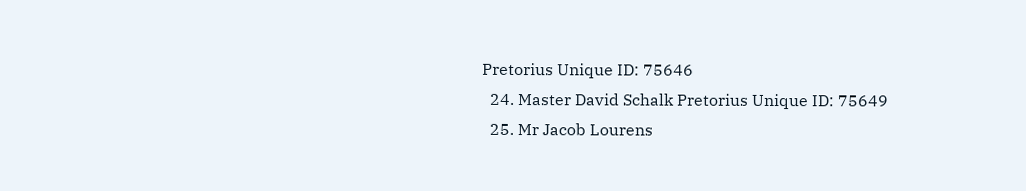Pretorius Unique ID: 75646
  24. Master David Schalk Pretorius Unique ID: 75649
  25. Mr Jacob Lourens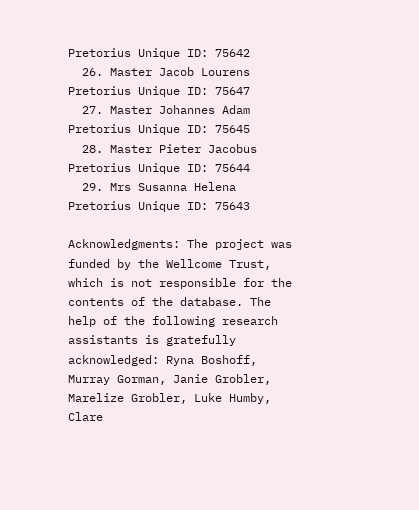Pretorius Unique ID: 75642
  26. Master Jacob Lourens Pretorius Unique ID: 75647
  27. Master Johannes Adam Pretorius Unique ID: 75645
  28. Master Pieter Jacobus Pretorius Unique ID: 75644
  29. Mrs Susanna Helena Pretorius Unique ID: 75643

Acknowledgments: The project was funded by the Wellcome Trust, which is not responsible for the contents of the database. The help of the following research assistants is gratefully acknowledged: Ryna Boshoff, Murray Gorman, Janie Grobler, Marelize Grobler, Luke Humby, Clare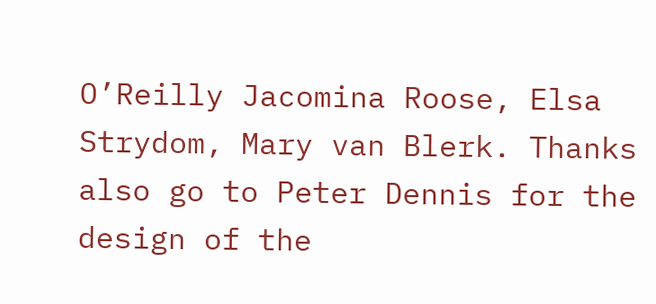O’Reilly Jacomina Roose, Elsa Strydom, Mary van Blerk. Thanks also go to Peter Dennis for the design of the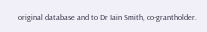original database and to Dr Iain Smith, co-grantholder.